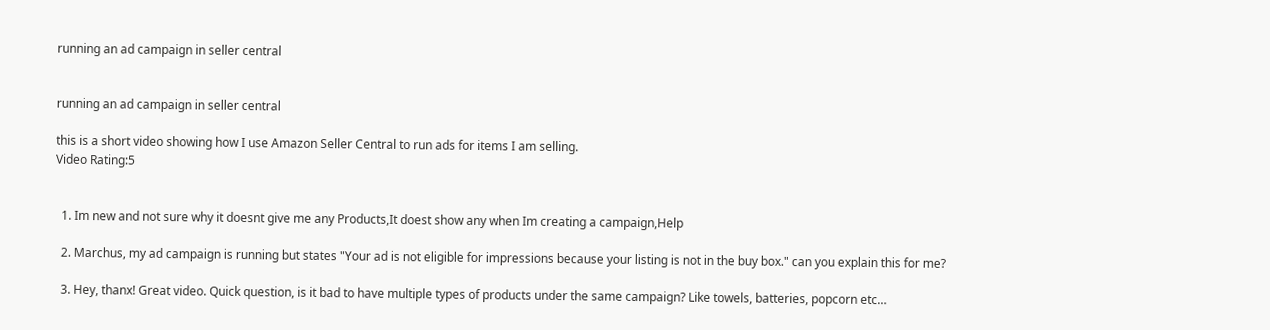running an ad campaign in seller central


running an ad campaign in seller central

this is a short video showing how I use Amazon Seller Central to run ads for items I am selling.
Video Rating:5


  1. Im new and not sure why it doesnt give me any Products,It doest show any when Im creating a campaign,Help

  2. Marchus, my ad campaign is running but states "Your ad is not eligible for impressions because your listing is not in the buy box." can you explain this for me?

  3. Hey, thanx! Great video. Quick question, is it bad to have multiple types of products under the same campaign? Like towels, batteries, popcorn etc…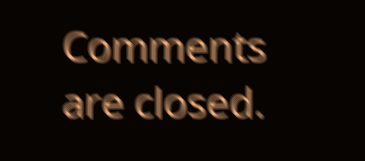Comments are closed.